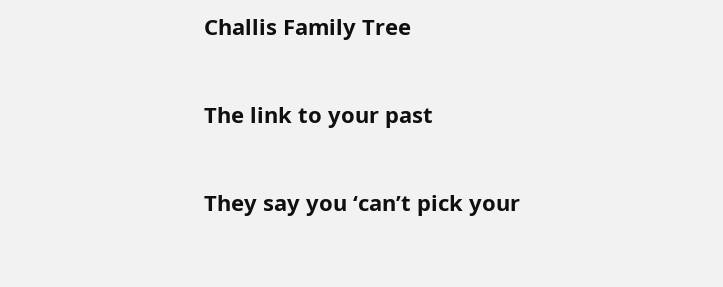Challis Family Tree

The link to your past

They say you ‘can’t pick your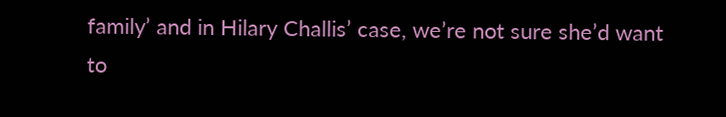family’ and in Hilary Challis’ case, we’re not sure she’d want to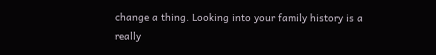change a thing. Looking into your family history is a really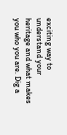exciting way to understand your heritage and what makes you who you are. Dig a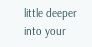little deeper into your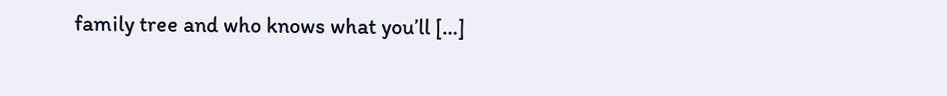family tree and who knows what you’ll […]